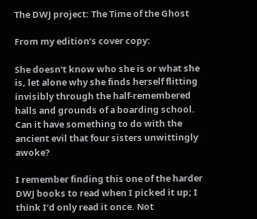The DWJ project: The Time of the Ghost

From my edition’s cover copy:

She doesn’t know who she is or what she is, let alone why she finds herself flitting invisibly through the half-remembered halls and grounds of a boarding school. Can it have something to do with the ancient evil that four sisters unwittingly awoke?

I remember finding this one of the harder DWJ books to read when I picked it up; I think I’d only read it once. Not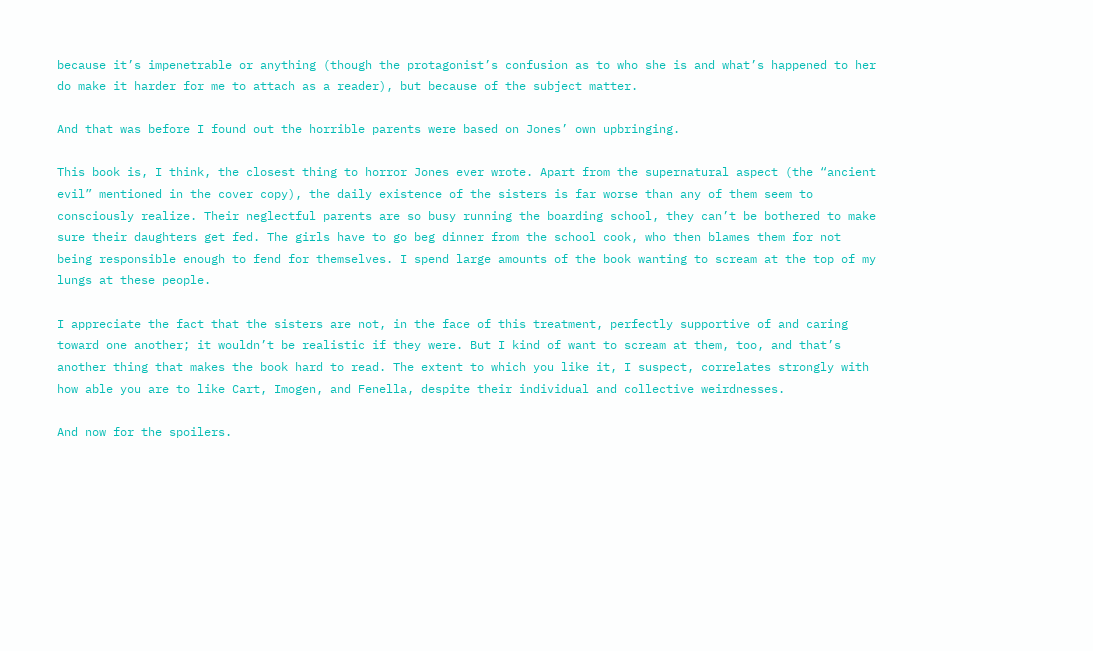because it’s impenetrable or anything (though the protagonist’s confusion as to who she is and what’s happened to her do make it harder for me to attach as a reader), but because of the subject matter.

And that was before I found out the horrible parents were based on Jones’ own upbringing.

This book is, I think, the closest thing to horror Jones ever wrote. Apart from the supernatural aspect (the “ancient evil” mentioned in the cover copy), the daily existence of the sisters is far worse than any of them seem to consciously realize. Their neglectful parents are so busy running the boarding school, they can’t be bothered to make sure their daughters get fed. The girls have to go beg dinner from the school cook, who then blames them for not being responsible enough to fend for themselves. I spend large amounts of the book wanting to scream at the top of my lungs at these people.

I appreciate the fact that the sisters are not, in the face of this treatment, perfectly supportive of and caring toward one another; it wouldn’t be realistic if they were. But I kind of want to scream at them, too, and that’s another thing that makes the book hard to read. The extent to which you like it, I suspect, correlates strongly with how able you are to like Cart, Imogen, and Fenella, despite their individual and collective weirdnesses.

And now for the spoilers.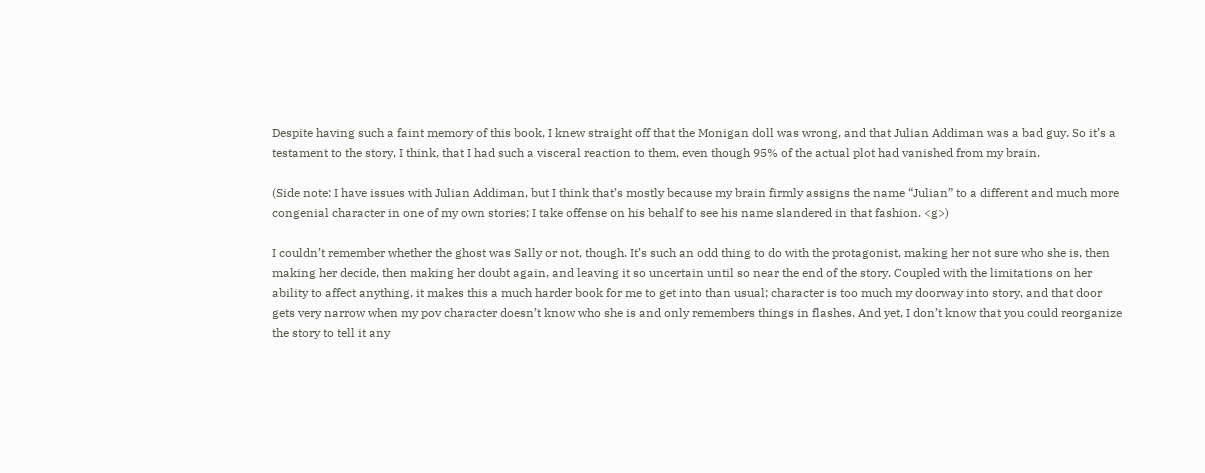Despite having such a faint memory of this book, I knew straight off that the Monigan doll was wrong, and that Julian Addiman was a bad guy. So it’s a testament to the story, I think, that I had such a visceral reaction to them, even though 95% of the actual plot had vanished from my brain.

(Side note: I have issues with Julian Addiman, but I think that’s mostly because my brain firmly assigns the name “Julian” to a different and much more congenial character in one of my own stories; I take offense on his behalf to see his name slandered in that fashion. <g>)

I couldn’t remember whether the ghost was Sally or not, though. It’s such an odd thing to do with the protagonist, making her not sure who she is, then making her decide, then making her doubt again, and leaving it so uncertain until so near the end of the story. Coupled with the limitations on her ability to affect anything, it makes this a much harder book for me to get into than usual; character is too much my doorway into story, and that door gets very narrow when my pov character doesn’t know who she is and only remembers things in flashes. And yet, I don’t know that you could reorganize the story to tell it any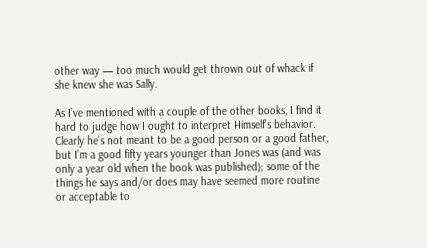other way — too much would get thrown out of whack if she knew she was Sally.

As I’ve mentioned with a couple of the other books, I find it hard to judge how I ought to interpret Himself’s behavior. Clearly he’s not meant to be a good person or a good father, but I’m a good fifty years younger than Jones was (and was only a year old when the book was published); some of the things he says and/or does may have seemed more routine or acceptable to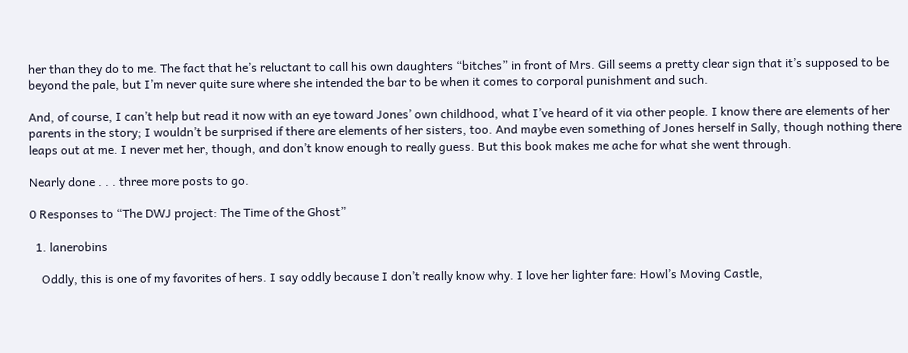her than they do to me. The fact that he’s reluctant to call his own daughters “bitches” in front of Mrs. Gill seems a pretty clear sign that it’s supposed to be beyond the pale, but I’m never quite sure where she intended the bar to be when it comes to corporal punishment and such.

And, of course, I can’t help but read it now with an eye toward Jones’ own childhood, what I’ve heard of it via other people. I know there are elements of her parents in the story; I wouldn’t be surprised if there are elements of her sisters, too. And maybe even something of Jones herself in Sally, though nothing there leaps out at me. I never met her, though, and don’t know enough to really guess. But this book makes me ache for what she went through.

Nearly done . . . three more posts to go.

0 Responses to “The DWJ project: The Time of the Ghost”

  1. lanerobins

    Oddly, this is one of my favorites of hers. I say oddly because I don’t really know why. I love her lighter fare: Howl’s Moving Castle,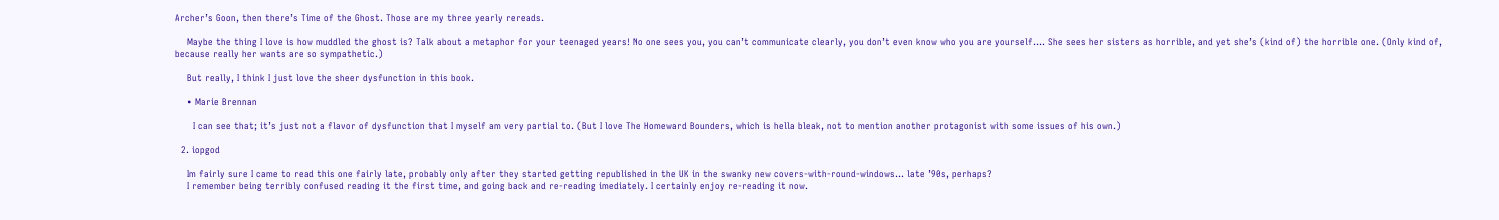Archer’s Goon, then there’s Time of the Ghost. Those are my three yearly rereads.

    Maybe the thing I love is how muddled the ghost is? Talk about a metaphor for your teenaged years! No one sees you, you can’t communicate clearly, you don’t even know who you are yourself…. She sees her sisters as horrible, and yet she’s (kind of) the horrible one. (Only kind of, because really her wants are so sympathetic.)

    But really, I think I just love the sheer dysfunction in this book.

    • Marie Brennan

      I can see that; it’s just not a flavor of dysfunction that I myself am very partial to. (But I love The Homeward Bounders, which is hella bleak, not to mention another protagonist with some issues of his own.)

  2. iopgod

    Im fairly sure I came to read this one fairly late, probably only after they started getting republished in the UK in the swanky new covers-with-round-windows… late ’90s, perhaps?
    I remember being terribly confused reading it the first time, and going back and re-reading imediately. I certainly enjoy re-reading it now.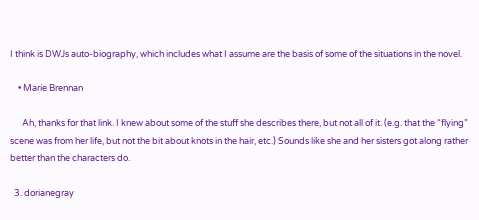I think is DWJs auto-biography, which includes what I assume are the basis of some of the situations in the novel.

    • Marie Brennan

      Ah, thanks for that link. I knew about some of the stuff she describes there, but not all of it. (e.g. that the “flying” scene was from her life, but not the bit about knots in the hair, etc.) Sounds like she and her sisters got along rather better than the characters do.

  3. dorianegray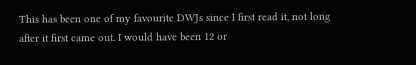This has been one of my favourite DWJs since I first read it, not long after it first came out. I would have been 12 or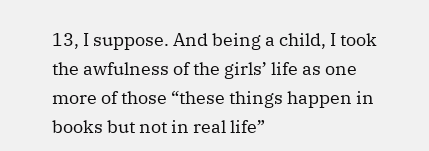13, I suppose. And being a child, I took the awfulness of the girls’ life as one more of those “these things happen in books but not in real life”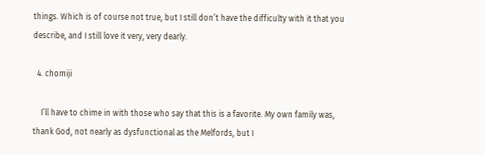things. Which is of course not true, but I still don’t have the difficulty with it that you describe, and I still love it very, very dearly.

  4. chomiji

    I’ll have to chime in with those who say that this is a favorite. My own family was, thank God, not nearly as dysfunctional as the Melfords, but I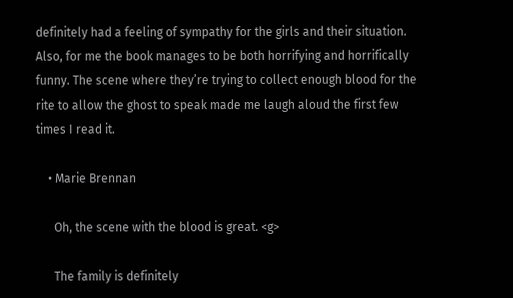definitely had a feeling of sympathy for the girls and their situation. Also, for me the book manages to be both horrifying and horrifically funny. The scene where they’re trying to collect enough blood for the rite to allow the ghost to speak made me laugh aloud the first few times I read it.

    • Marie Brennan

      Oh, the scene with the blood is great. <g>

      The family is definitely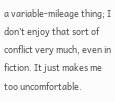a variable-mileage thing; I don’t enjoy that sort of conflict very much, even in fiction. It just makes me too uncomfortable.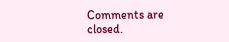Comments are closed.